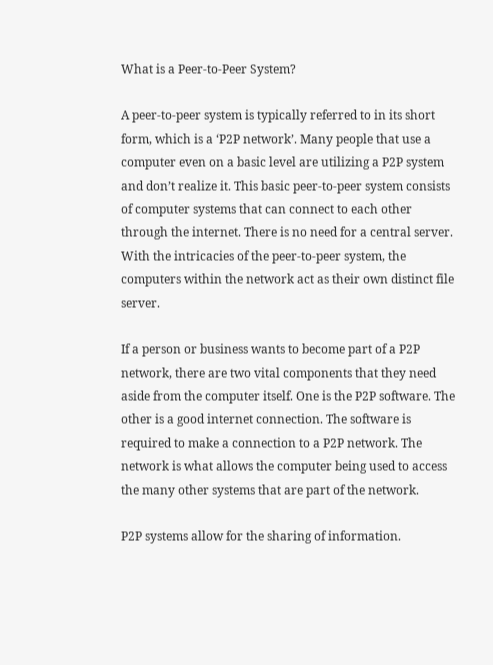What is a Peer-to-Peer System?

A peer-to-peer system is typically referred to in its short form, which is a ‘P2P network’. Many people that use a computer even on a basic level are utilizing a P2P system and don’t realize it. This basic peer-to-peer system consists of computer systems that can connect to each other through the internet. There is no need for a central server. With the intricacies of the peer-to-peer system, the computers within the network act as their own distinct file server.

If a person or business wants to become part of a P2P network, there are two vital components that they need aside from the computer itself. One is the P2P software. The other is a good internet connection. The software is required to make a connection to a P2P network. The network is what allows the computer being used to access the many other systems that are part of the network.

P2P systems allow for the sharing of information.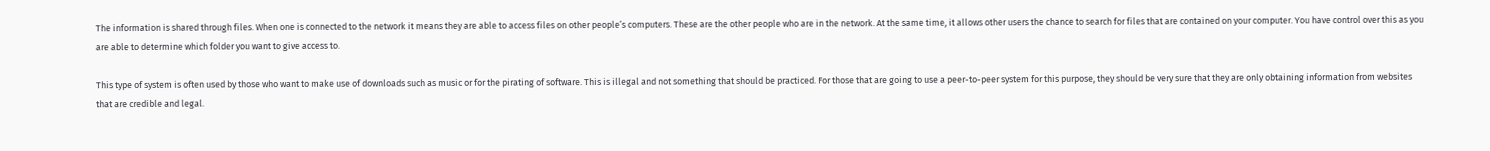The information is shared through files. When one is connected to the network it means they are able to access files on other people’s computers. These are the other people who are in the network. At the same time, it allows other users the chance to search for files that are contained on your computer. You have control over this as you are able to determine which folder you want to give access to.

This type of system is often used by those who want to make use of downloads such as music or for the pirating of software. This is illegal and not something that should be practiced. For those that are going to use a peer-to-peer system for this purpose, they should be very sure that they are only obtaining information from websites that are credible and legal.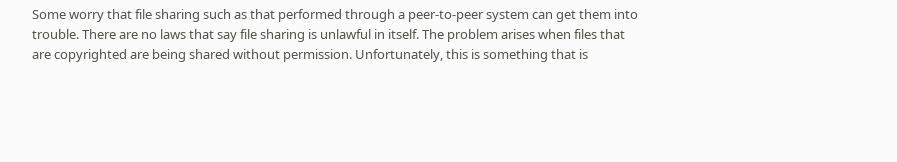Some worry that file sharing such as that performed through a peer-to-peer system can get them into trouble. There are no laws that say file sharing is unlawful in itself. The problem arises when files that are copyrighted are being shared without permission. Unfortunately, this is something that is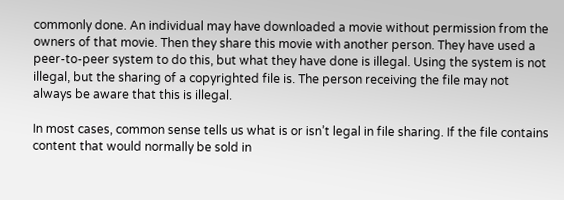commonly done. An individual may have downloaded a movie without permission from the owners of that movie. Then they share this movie with another person. They have used a peer-to-peer system to do this, but what they have done is illegal. Using the system is not illegal, but the sharing of a copyrighted file is. The person receiving the file may not always be aware that this is illegal.

In most cases, common sense tells us what is or isn’t legal in file sharing. If the file contains content that would normally be sold in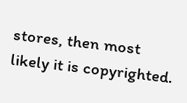stores, then most likely it is copyrighted.